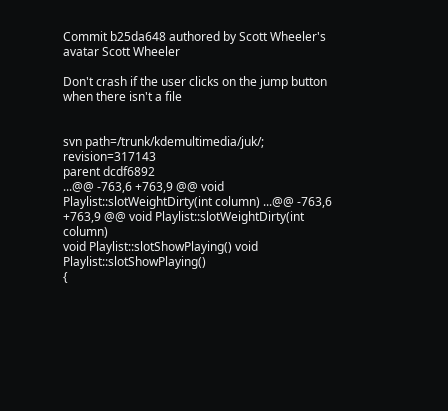Commit b25da648 authored by Scott Wheeler's avatar Scott Wheeler

Don't crash if the user clicks on the jump button when there isn't a file


svn path=/trunk/kdemultimedia/juk/; revision=317143
parent dcdf6892
...@@ -763,6 +763,9 @@ void Playlist::slotWeightDirty(int column) ...@@ -763,6 +763,9 @@ void Playlist::slotWeightDirty(int column)
void Playlist::slotShowPlaying() void Playlist::slotShowPlaying()
{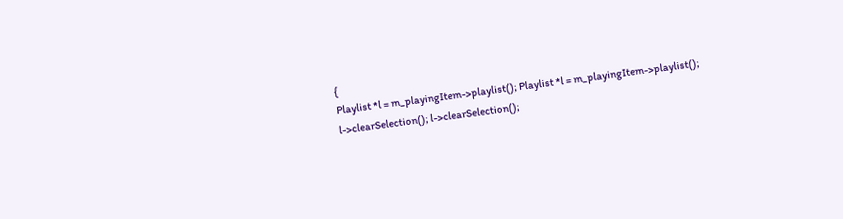{
Playlist *l = m_playingItem->playlist(); Playlist *l = m_playingItem->playlist();
l->clearSelection(); l->clearSelection();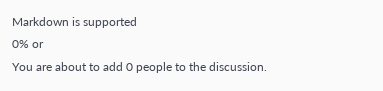Markdown is supported
0% or
You are about to add 0 people to the discussion.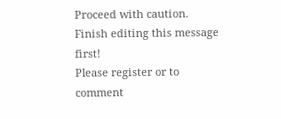Proceed with caution.
Finish editing this message first!
Please register or to comment